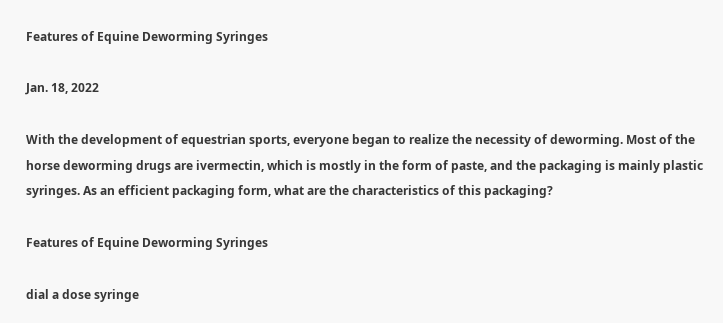Features of Equine Deworming Syringes

Jan. 18, 2022

With the development of equestrian sports, everyone began to realize the necessity of deworming. Most of the horse deworming drugs are ivermectin, which is mostly in the form of paste, and the packaging is mainly plastic syringes. As an efficient packaging form, what are the characteristics of this packaging?

Features of Equine Deworming Syringes

dial a dose syringe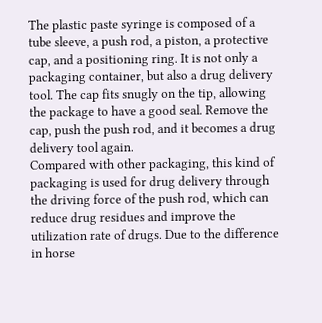The plastic paste syringe is composed of a tube sleeve, a push rod, a piston, a protective cap, and a positioning ring. It is not only a packaging container, but also a drug delivery tool. The cap fits snugly on the tip, allowing the package to have a good seal. Remove the cap, push the push rod, and it becomes a drug delivery tool again.
Compared with other packaging, this kind of packaging is used for drug delivery through the driving force of the push rod, which can reduce drug residues and improve the utilization rate of drugs. Due to the difference in horse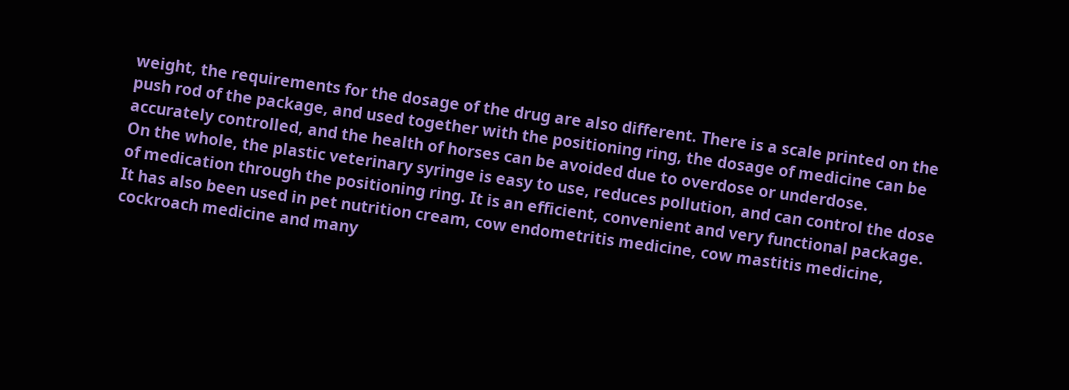weight, the requirements for the dosage of the drug are also different. There is a scale printed on the push rod of the package, and used together with the positioning ring, the dosage of medicine can be accurately controlled, and the health of horses can be avoided due to overdose or underdose.
On the whole, the plastic veterinary syringe is easy to use, reduces pollution, and can control the dose of medication through the positioning ring. It is an efficient, convenient and very functional package. It has also been used in pet nutrition cream, cow endometritis medicine, cow mastitis medicine, cockroach medicine and many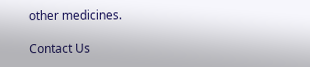other medicines.

Contact Us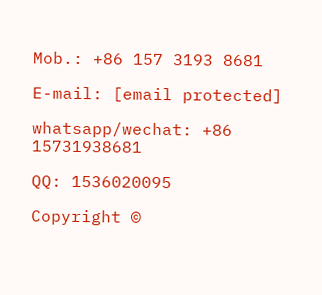Mob.: +86 157 3193 8681

E-mail: [email protected]

whatsapp/wechat: +86 15731938681

QQ: 1536020095

Copyright ©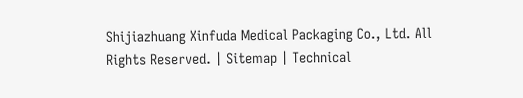Shijiazhuang Xinfuda Medical Packaging Co., Ltd. All Rights Reserved. | Sitemap | Technical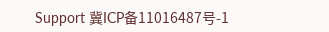Support 冀ICP备11016487号-1